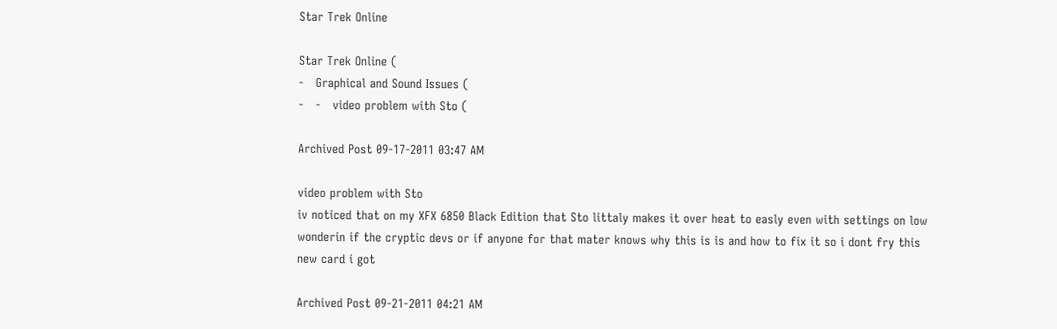Star Trek Online

Star Trek Online (
-   Graphical and Sound Issues (
-   -   video problem with Sto (

Archived Post 09-17-2011 03:47 AM

video problem with Sto
iv noticed that on my XFX 6850 Black Edition that Sto littaly makes it over heat to easly even with settings on low wonderin if the cryptic devs or if anyone for that mater knows why this is is and how to fix it so i dont fry this new card i got

Archived Post 09-21-2011 04:21 AM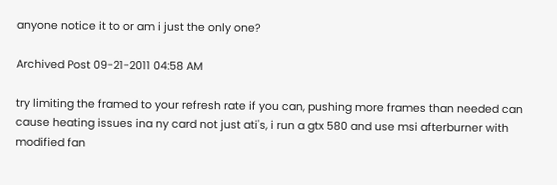anyone notice it to or am i just the only one?

Archived Post 09-21-2011 04:58 AM

try limiting the framed to your refresh rate if you can, pushing more frames than needed can cause heating issues ina ny card not just ati's, i run a gtx 580 and use msi afterburner with modified fan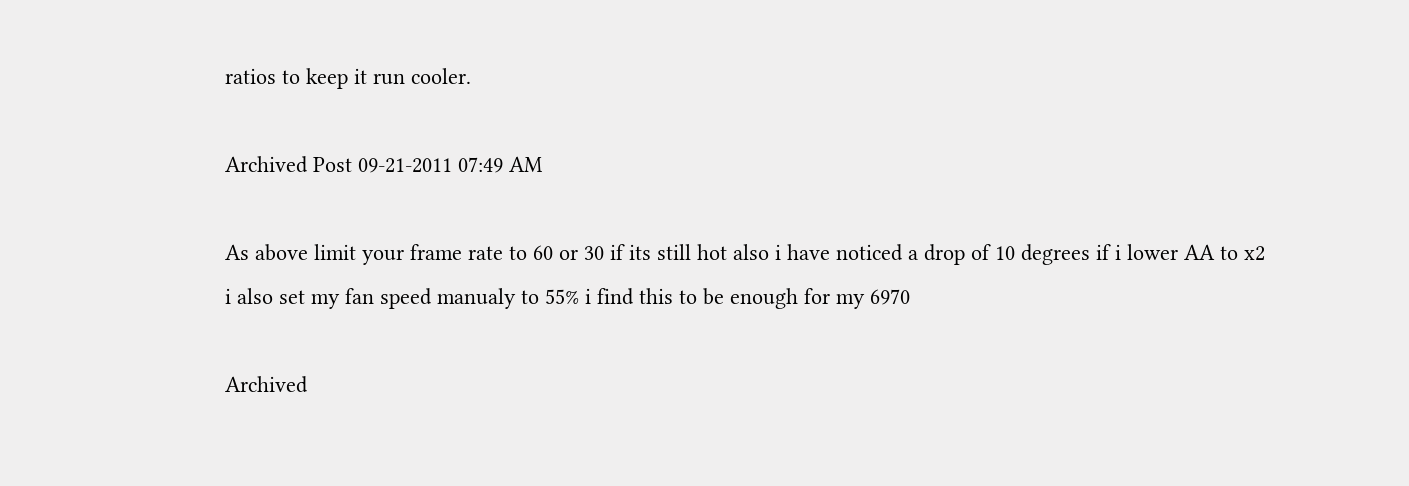ratios to keep it run cooler.

Archived Post 09-21-2011 07:49 AM

As above limit your frame rate to 60 or 30 if its still hot also i have noticed a drop of 10 degrees if i lower AA to x2
i also set my fan speed manualy to 55% i find this to be enough for my 6970

Archived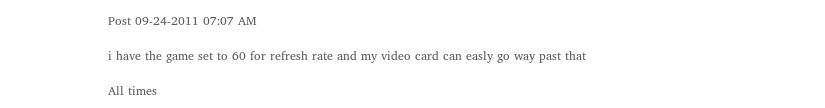Post 09-24-2011 07:07 AM

i have the game set to 60 for refresh rate and my video card can easly go way past that

All times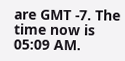are GMT -7. The time now is 05:09 AM.